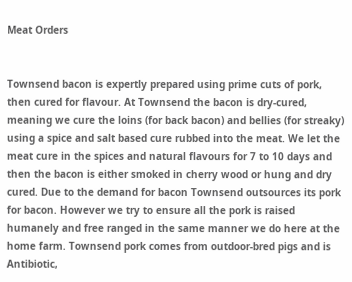Meat Orders


Townsend bacon is expertly prepared using prime cuts of pork, then cured for flavour. At Townsend the bacon is dry-cured, meaning we cure the loins (for back bacon) and bellies (for streaky) using a spice and salt based cure rubbed into the meat. We let the meat cure in the spices and natural flavours for 7 to 10 days and then the bacon is either smoked in cherry wood or hung and dry cured. Due to the demand for bacon Townsend outsources its pork for bacon. However we try to ensure all the pork is raised humanely and free ranged in the same manner we do here at the home farm. Townsend pork comes from outdoor-bred pigs and is Antibiotic,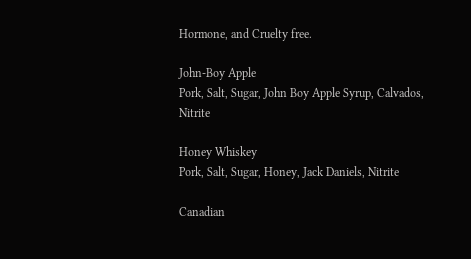Hormone, and Cruelty free.

John-Boy Apple
Pork, Salt, Sugar, John Boy Apple Syrup, Calvados, Nitrite

Honey Whiskey
Pork, Salt, Sugar, Honey, Jack Daniels, Nitrite

Canadian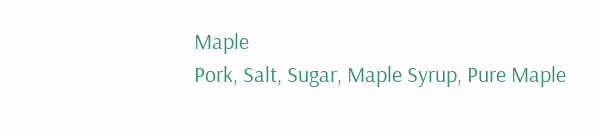Maple
Pork, Salt, Sugar, Maple Syrup, Pure Maple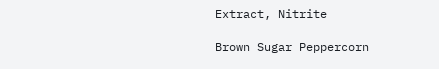Extract, Nitrite

Brown Sugar Peppercorn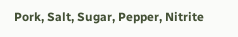Pork, Salt, Sugar, Pepper, Nitrite